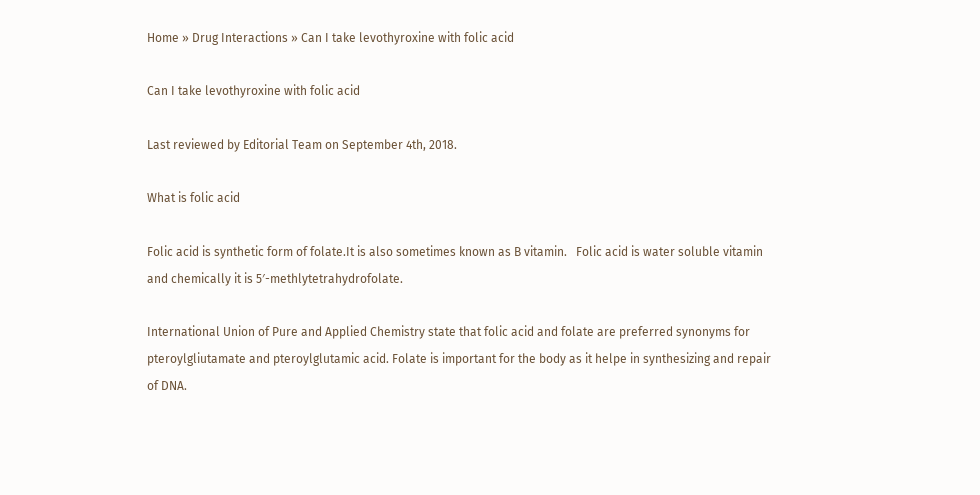Home » Drug Interactions » Can I take levothyroxine with folic acid

Can I take levothyroxine with folic acid

Last reviewed by Editorial Team on September 4th, 2018.

What is folic acid

Folic acid is synthetic form of folate.It is also sometimes known as B vitamin.   Folic acid is water soluble vitamin and chemically it is 5′-methlytetrahydrofolate.

International Union of Pure and Applied Chemistry state that folic acid and folate are preferred synonyms for pteroylgliutamate and pteroylglutamic acid. Folate is important for the body as it helpe in synthesizing and repair of DNA.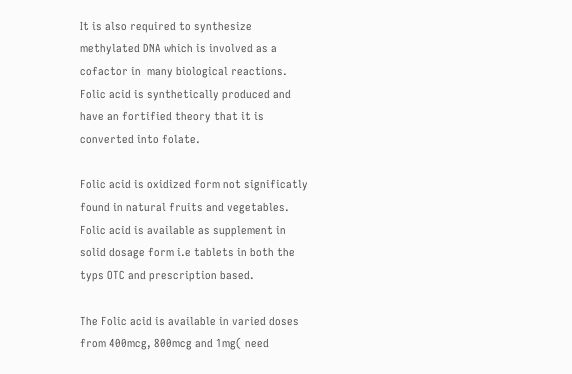It is also required to synthesize methylated DNA which is involved as a cofactor in  many biological reactions. Folic acid is synthetically produced and have an fortified theory that it is converted into folate.

Folic acid is oxidized form not significatly found in natural fruits and vegetables. Folic acid is available as supplement in solid dosage form i.e tablets in both the typs OTC and prescription based.

The Folic acid is available in varied doses from 400mcg, 800mcg and 1mg( need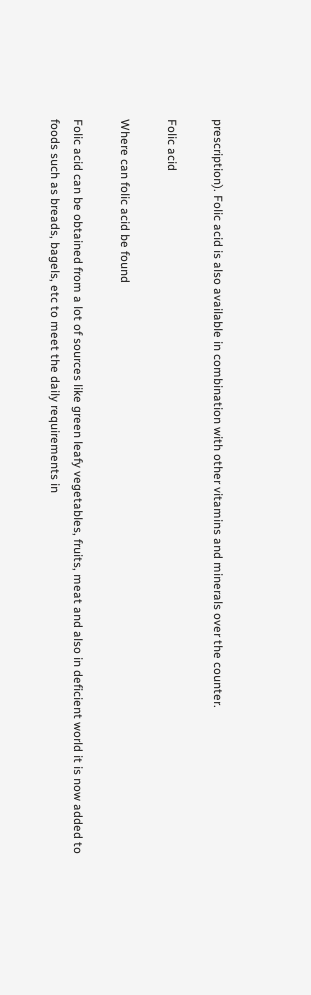prescription). Folic acid is also available in combination with other vitamins and minerals over the counter.

Folic acid

Where can folic acid be found

Folic acid can be obtained from a lot of sources like green leafy vegetables, fruits, meat and also in deficient world it is now added to foods such as breads, bagels, etc to meet the daily requirements in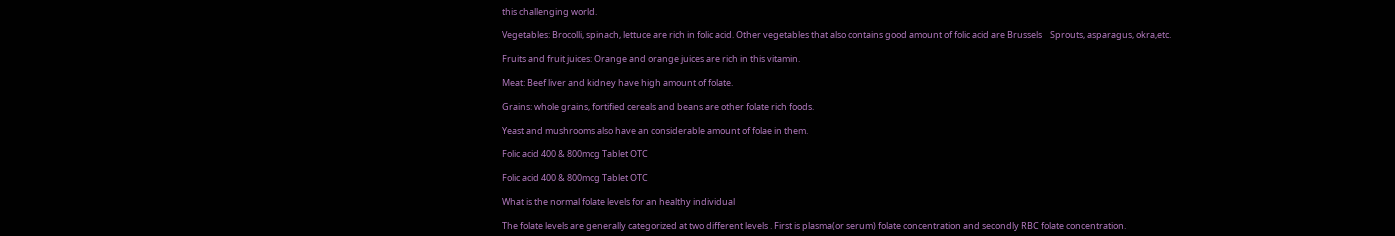this challenging world.

Vegetables: Brocolli, spinach, lettuce are rich in folic acid. Other vegetables that also contains good amount of folic acid are Brussels    Sprouts, asparagus, okra,etc.

Fruits and fruit juices: Orange and orange juices are rich in this vitamin.

Meat: Beef liver and kidney have high amount of folate.

Grains: whole grains, fortified cereals and beans are other folate rich foods.

Yeast and mushrooms also have an considerable amount of folae in them.

Folic acid 400 & 800mcg Tablet OTC

Folic acid 400 & 800mcg Tablet OTC

What is the normal folate levels for an healthy individual

The folate levels are generally categorized at two different levels . First is plasma(or serum) folate concentration and secondly RBC folate concentration.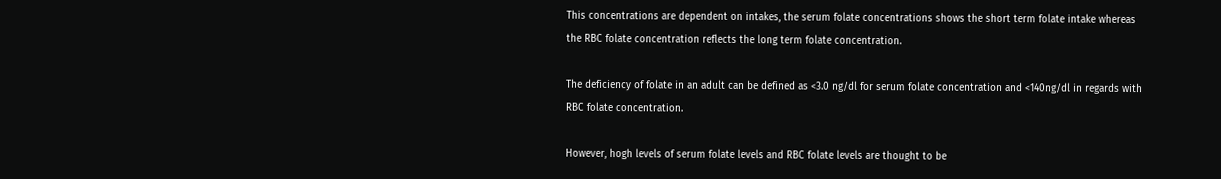This concentrations are dependent on intakes, the serum folate concentrations shows the short term folate intake whereas the RBC folate concentration reflects the long term folate concentration.

The deficiency of folate in an adult can be defined as <3.0 ng/dl for serum folate concentration and <140ng/dl in regards with RBC folate concentration.

However, hogh levels of serum folate levels and RBC folate levels are thought to be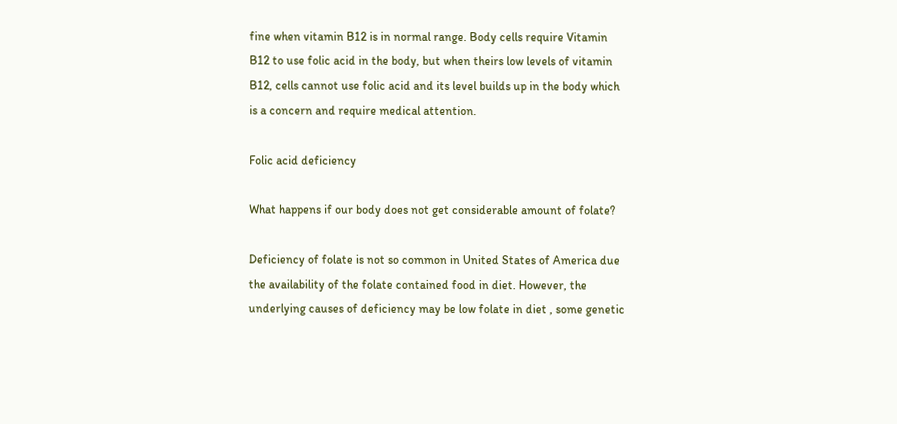fine when vitamin B12 is in normal range. Body cells require Vitamin B12 to use folic acid in the body, but when theirs low levels of vitamin B12, cells cannot use folic acid and its level builds up in the body which is a concern and require medical attention.

Folic acid deficiency

What happens if our body does not get considerable amount of folate?

Deficiency of folate is not so common in United States of America due the availability of the folate contained food in diet. However, the underlying causes of deficiency may be low folate in diet , some genetic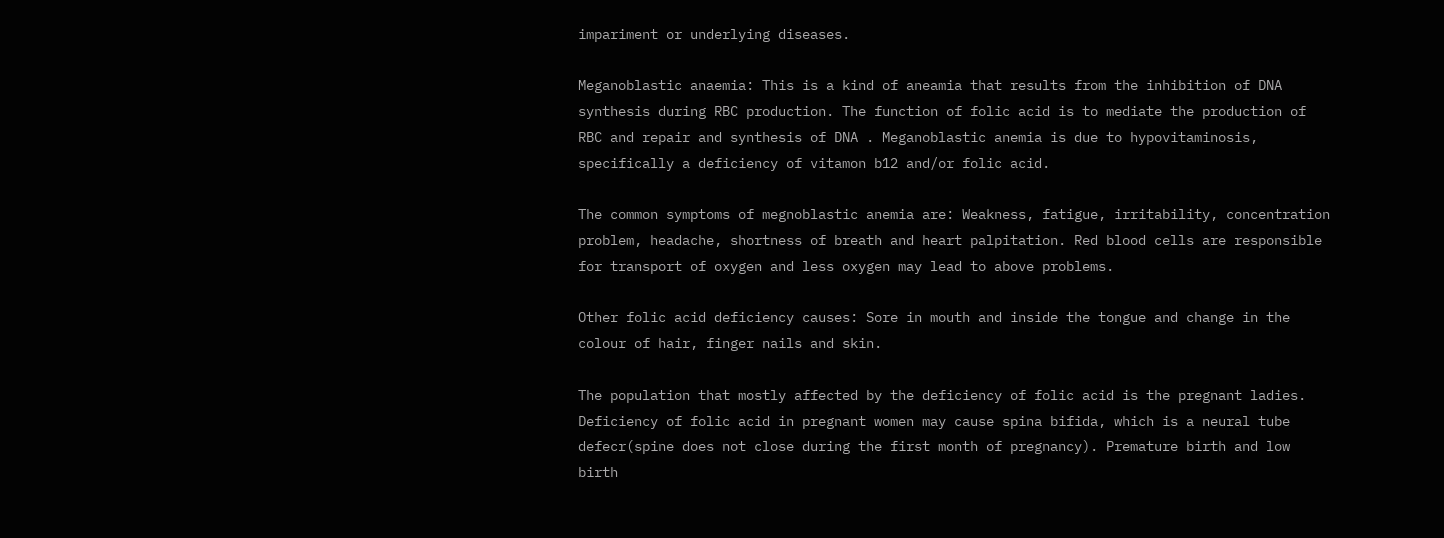impariment or underlying diseases.

Meganoblastic anaemia: This is a kind of aneamia that results from the inhibition of DNA synthesis during RBC production. The function of folic acid is to mediate the production of RBC and repair and synthesis of DNA . Meganoblastic anemia is due to hypovitaminosis, specifically a deficiency of vitamon b12 and/or folic acid.

The common symptoms of megnoblastic anemia are: Weakness, fatigue, irritability, concentration problem, headache, shortness of breath and heart palpitation. Red blood cells are responsible for transport of oxygen and less oxygen may lead to above problems.

Other folic acid deficiency causes: Sore in mouth and inside the tongue and change in the colour of hair, finger nails and skin.

The population that mostly affected by the deficiency of folic acid is the pregnant ladies. Deficiency of folic acid in pregnant women may cause spina bifida, which is a neural tube defecr(spine does not close during the first month of pregnancy). Premature birth and low birth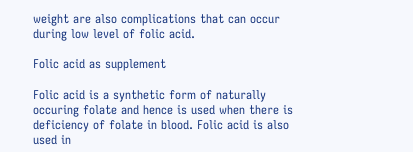weight are also complications that can occur during low level of folic acid.

Folic acid as supplement

Folic acid is a synthetic form of naturally occuring folate and hence is used when there is deficiency of folate in blood. Folic acid is also used in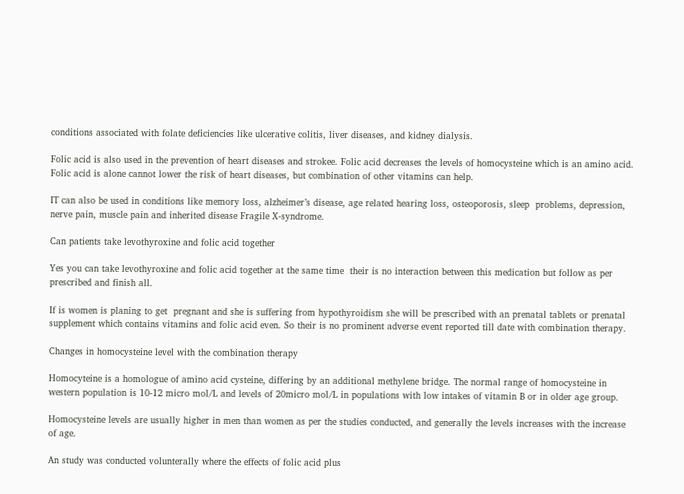conditions associated with folate deficiencies like ulcerative colitis, liver diseases, and kidney dialysis.

Folic acid is also used in the prevention of heart diseases and strokee. Folic acid decreases the levels of homocysteine which is an amino acid. Folic acid is alone cannot lower the risk of heart diseases, but combination of other vitamins can help.

IT can also be used in conditions like memory loss, alzheimer’s disease, age related hearing loss, osteoporosis, sleep  problems, depression, nerve pain, muscle pain and inherited disease Fragile X-syndrome.

Can patients take levothyroxine and folic acid together

Yes you can take levothyroxine and folic acid together at the same time  their is no interaction between this medication but follow as per prescribed and finish all.

If is women is planing to get  pregnant and she is suffering from hypothyroidism she will be prescribed with an prenatal tablets or prenatal supplement which contains vitamins and folic acid even. So their is no prominent adverse event reported till date with combination therapy.

Changes in homocysteine level with the combination therapy

Homocyteine is a homologue of amino acid cysteine, differing by an additional methylene bridge. The normal range of homocysteine in western population is 10-12 micro mol/L and levels of 20micro mol/L in populations with low intakes of vitamin B or in older age group.

Homocysteine levels are usually higher in men than women as per the studies conducted, and generally the levels increases with the increase of age.

An study was conducted volunterally where the effects of folic acid plus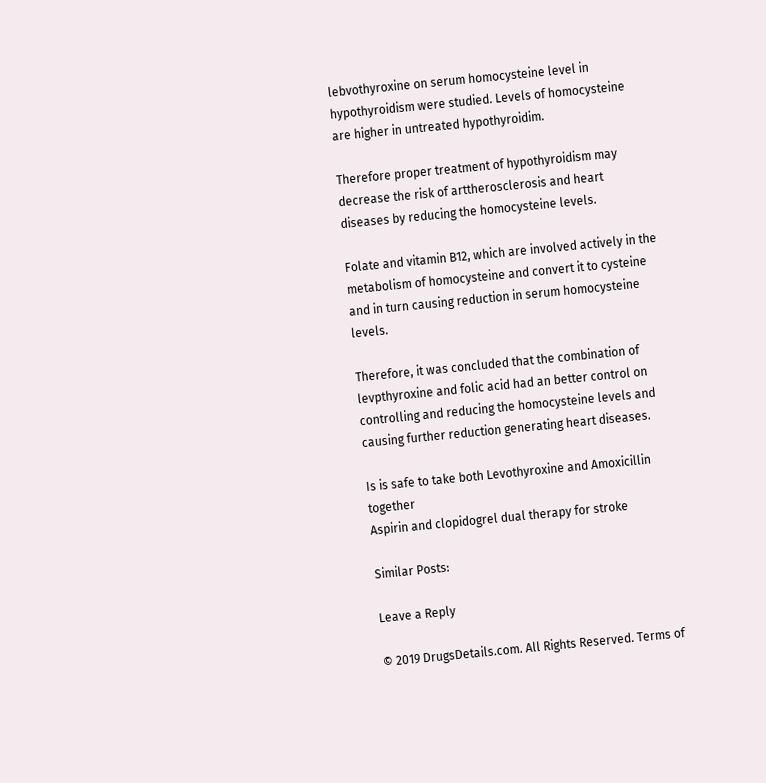lebvothyroxine on serum homocysteine level in hypothyroidism were studied. Levels of homocysteine are higher in untreated hypothyroidim.

Therefore proper treatment of hypothyroidism may decrease the risk of arttherosclerosis and heart diseases by reducing the homocysteine levels.

Folate and vitamin B12, which are involved actively in the metabolism of homocysteine and convert it to cysteine and in turn causing reduction in serum homocysteine levels.

Therefore, it was concluded that the combination of levpthyroxine and folic acid had an better control on controlling and reducing the homocysteine levels and causing further reduction generating heart diseases.

Is is safe to take both Levothyroxine and Amoxicillin together
Aspirin and clopidogrel dual therapy for stroke

Similar Posts:

Leave a Reply

© 2019 DrugsDetails.com. All Rights Reserved. Terms of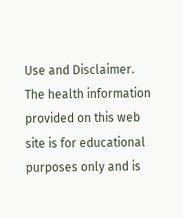Use and Disclaimer.
The health information provided on this web site is for educational purposes only and is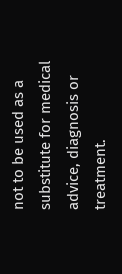not to be used as a substitute for medical advice, diagnosis or treatment.